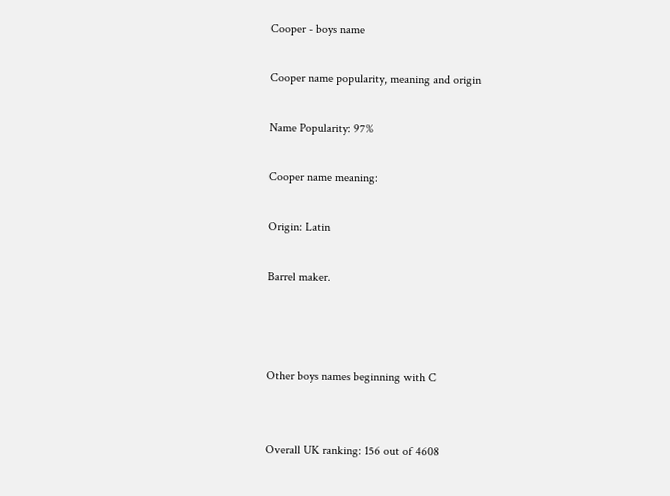Cooper - boys name

Cooper name popularity, meaning and origin

Name Popularity: 97%

Cooper name meaning:

Origin: Latin

Barrel maker.



Other boys names beginning with C


Overall UK ranking: 156 out of 4608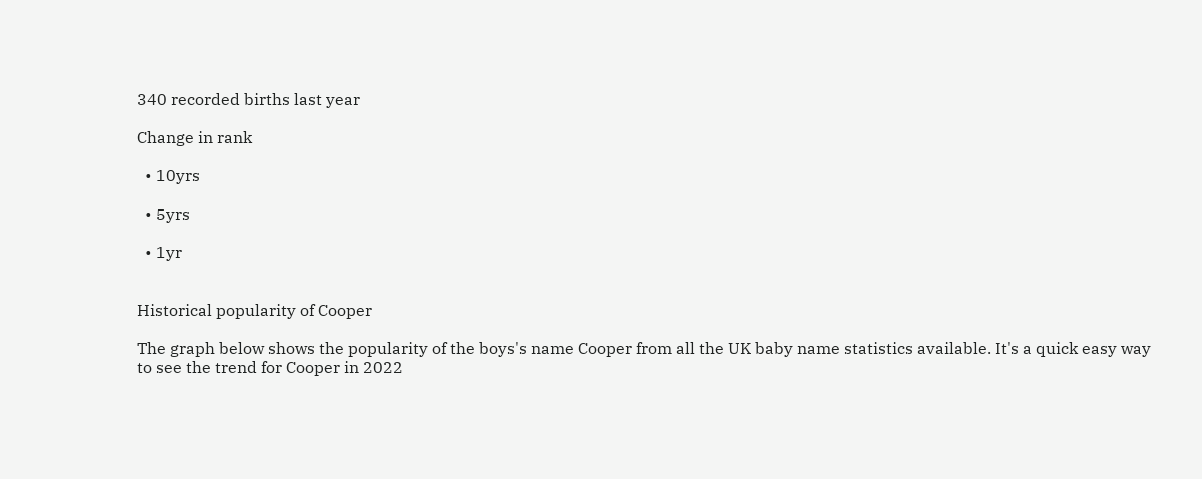340 recorded births last year

Change in rank

  • 10yrs

  • 5yrs

  • 1yr


Historical popularity of Cooper

The graph below shows the popularity of the boys's name Cooper from all the UK baby name statistics available. It's a quick easy way to see the trend for Cooper in 2022